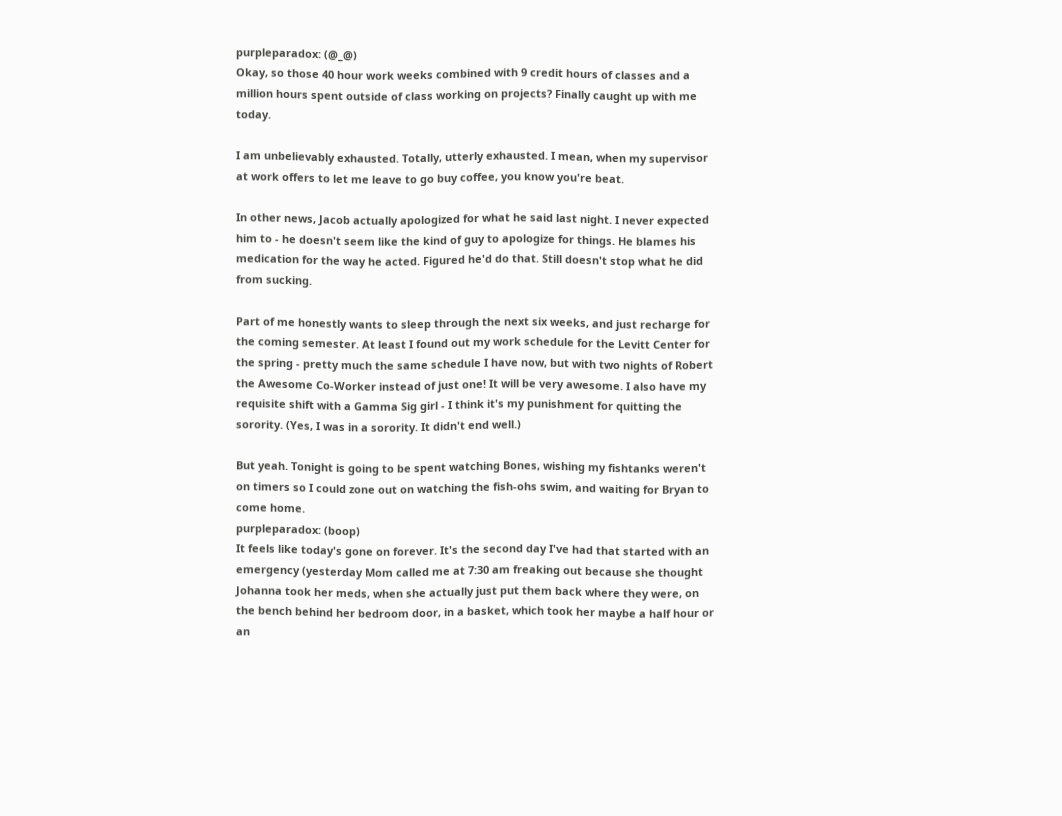purpleparadox: (@_@)
Okay, so those 40 hour work weeks combined with 9 credit hours of classes and a million hours spent outside of class working on projects? Finally caught up with me today.

I am unbelievably exhausted. Totally, utterly exhausted. I mean, when my supervisor at work offers to let me leave to go buy coffee, you know you're beat.

In other news, Jacob actually apologized for what he said last night. I never expected him to - he doesn't seem like the kind of guy to apologize for things. He blames his medication for the way he acted. Figured he'd do that. Still doesn't stop what he did from sucking.

Part of me honestly wants to sleep through the next six weeks, and just recharge for the coming semester. At least I found out my work schedule for the Levitt Center for the spring - pretty much the same schedule I have now, but with two nights of Robert the Awesome Co-Worker instead of just one! It will be very awesome. I also have my requisite shift with a Gamma Sig girl - I think it's my punishment for quitting the sorority. (Yes, I was in a sorority. It didn't end well.)

But yeah. Tonight is going to be spent watching Bones, wishing my fishtanks weren't on timers so I could zone out on watching the fish-ohs swim, and waiting for Bryan to come home.
purpleparadox: (boop)
It feels like today's gone on forever. It's the second day I've had that started with an emergency (yesterday Mom called me at 7:30 am freaking out because she thought Johanna took her meds, when she actually just put them back where they were, on the bench behind her bedroom door, in a basket, which took her maybe a half hour or an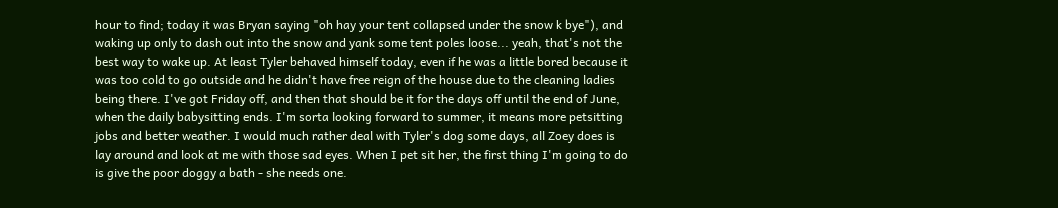hour to find; today it was Bryan saying "oh hay your tent collapsed under the snow k bye"), and waking up only to dash out into the snow and yank some tent poles loose... yeah, that's not the best way to wake up. At least Tyler behaved himself today, even if he was a little bored because it was too cold to go outside and he didn't have free reign of the house due to the cleaning ladies being there. I've got Friday off, and then that should be it for the days off until the end of June, when the daily babysitting ends. I'm sorta looking forward to summer, it means more petsitting jobs and better weather. I would much rather deal with Tyler's dog some days, all Zoey does is lay around and look at me with those sad eyes. When I pet sit her, the first thing I'm going to do is give the poor doggy a bath - she needs one.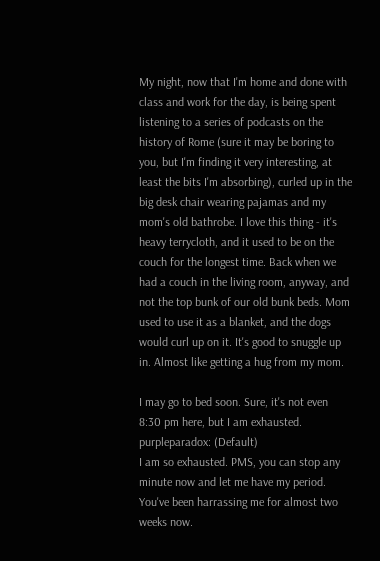My night, now that I'm home and done with class and work for the day, is being spent listening to a series of podcasts on the history of Rome (sure it may be boring to you, but I'm finding it very interesting, at least the bits I'm absorbing), curled up in the big desk chair wearing pajamas and my mom's old bathrobe. I love this thing - it's heavy terrycloth, and it used to be on the couch for the longest time. Back when we had a couch in the living room, anyway, and not the top bunk of our old bunk beds. Mom used to use it as a blanket, and the dogs would curl up on it. It's good to snuggle up in. Almost like getting a hug from my mom.

I may go to bed soon. Sure, it's not even 8:30 pm here, but I am exhausted.
purpleparadox: (Default)
I am so exhausted. PMS, you can stop any minute now and let me have my period. You've been harrassing me for almost two weeks now.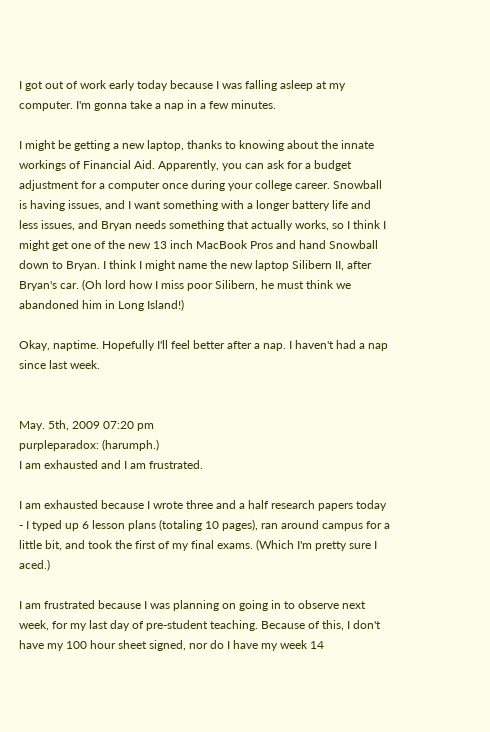I got out of work early today because I was falling asleep at my computer. I'm gonna take a nap in a few minutes.

I might be getting a new laptop, thanks to knowing about the innate workings of Financial Aid. Apparently, you can ask for a budget adjustment for a computer once during your college career. Snowball is having issues, and I want something with a longer battery life and less issues, and Bryan needs something that actually works, so I think I might get one of the new 13 inch MacBook Pros and hand Snowball down to Bryan. I think I might name the new laptop Silibern II, after Bryan's car. (Oh lord how I miss poor Silibern, he must think we abandoned him in Long Island!)

Okay, naptime. Hopefully I'll feel better after a nap. I haven't had a nap since last week.


May. 5th, 2009 07:20 pm
purpleparadox: (harumph.)
I am exhausted and I am frustrated.

I am exhausted because I wrote three and a half research papers today - I typed up 6 lesson plans (totaling 10 pages), ran around campus for a little bit, and took the first of my final exams. (Which I'm pretty sure I aced.)

I am frustrated because I was planning on going in to observe next week, for my last day of pre-student teaching. Because of this, I don't have my 100 hour sheet signed, nor do I have my week 14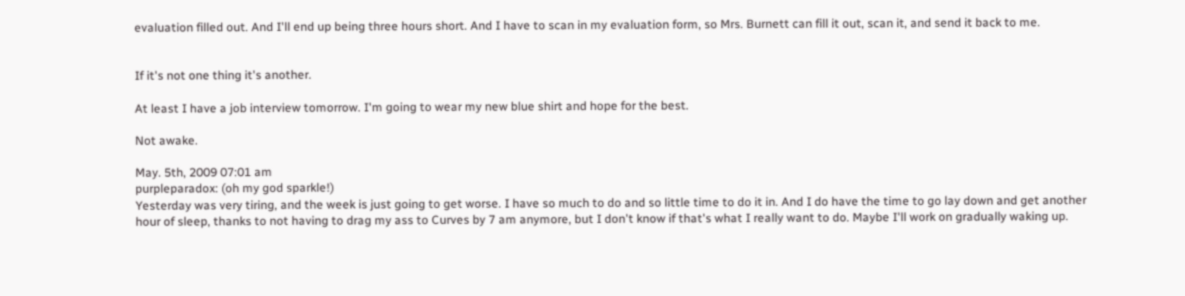evaluation filled out. And I'll end up being three hours short. And I have to scan in my evaluation form, so Mrs. Burnett can fill it out, scan it, and send it back to me.


If it's not one thing it's another.

At least I have a job interview tomorrow. I'm going to wear my new blue shirt and hope for the best.

Not awake.

May. 5th, 2009 07:01 am
purpleparadox: (oh my god sparkle!)
Yesterday was very tiring, and the week is just going to get worse. I have so much to do and so little time to do it in. And I do have the time to go lay down and get another hour of sleep, thanks to not having to drag my ass to Curves by 7 am anymore, but I don't know if that's what I really want to do. Maybe I'll work on gradually waking up.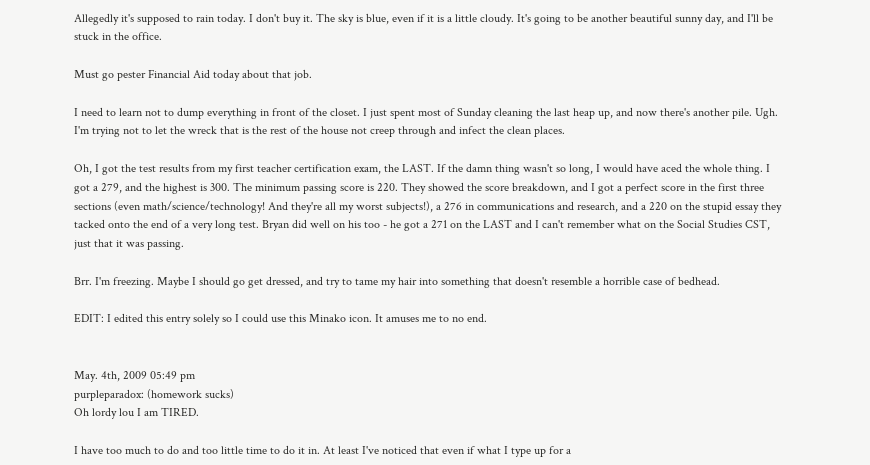Allegedly it's supposed to rain today. I don't buy it. The sky is blue, even if it is a little cloudy. It's going to be another beautiful sunny day, and I'll be stuck in the office.

Must go pester Financial Aid today about that job.

I need to learn not to dump everything in front of the closet. I just spent most of Sunday cleaning the last heap up, and now there's another pile. Ugh. I'm trying not to let the wreck that is the rest of the house not creep through and infect the clean places.

Oh, I got the test results from my first teacher certification exam, the LAST. If the damn thing wasn't so long, I would have aced the whole thing. I got a 279, and the highest is 300. The minimum passing score is 220. They showed the score breakdown, and I got a perfect score in the first three sections (even math/science/technology! And they're all my worst subjects!), a 276 in communications and research, and a 220 on the stupid essay they tacked onto the end of a very long test. Bryan did well on his too - he got a 271 on the LAST and I can't remember what on the Social Studies CST, just that it was passing.

Brr. I'm freezing. Maybe I should go get dressed, and try to tame my hair into something that doesn't resemble a horrible case of bedhead.

EDIT: I edited this entry solely so I could use this Minako icon. It amuses me to no end.


May. 4th, 2009 05:49 pm
purpleparadox: (homework sucks)
Oh lordy lou I am TIRED.

I have too much to do and too little time to do it in. At least I've noticed that even if what I type up for a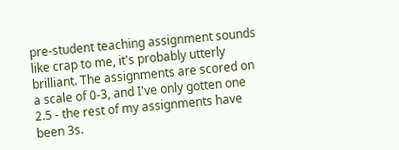pre-student teaching assignment sounds like crap to me, it's probably utterly brilliant. The assignments are scored on a scale of 0-3, and I've only gotten one 2.5 - the rest of my assignments have been 3s.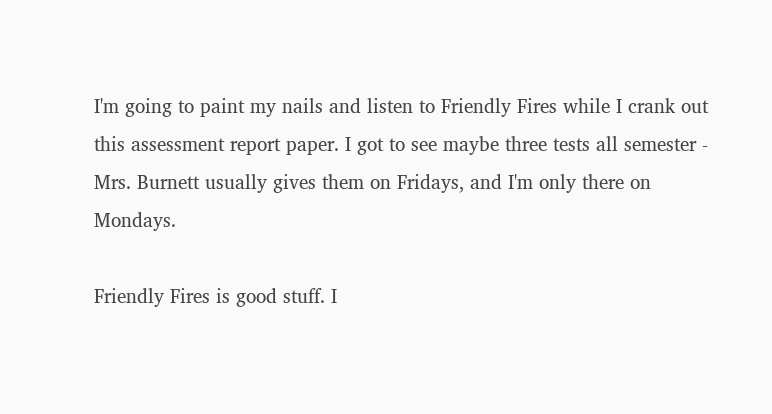I'm going to paint my nails and listen to Friendly Fires while I crank out this assessment report paper. I got to see maybe three tests all semester - Mrs. Burnett usually gives them on Fridays, and I'm only there on Mondays.

Friendly Fires is good stuff. I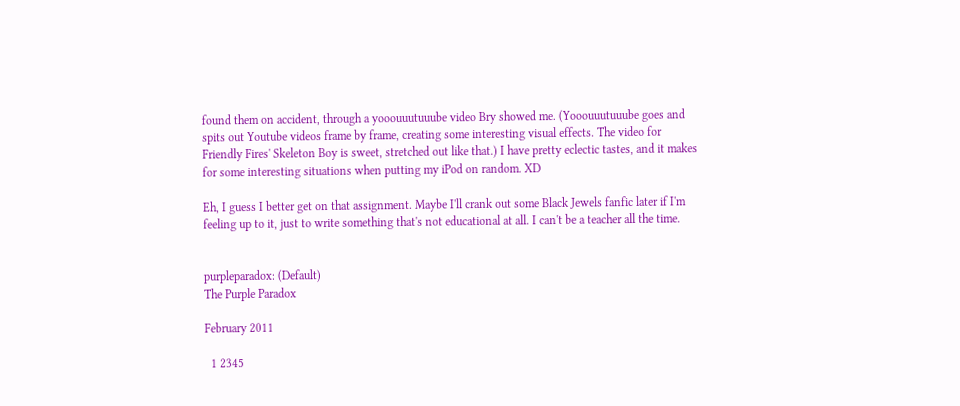found them on accident, through a yooouuutuuube video Bry showed me. (Yooouuutuuube goes and spits out Youtube videos frame by frame, creating some interesting visual effects. The video for Friendly Fires' Skeleton Boy is sweet, stretched out like that.) I have pretty eclectic tastes, and it makes for some interesting situations when putting my iPod on random. XD

Eh, I guess I better get on that assignment. Maybe I'll crank out some Black Jewels fanfic later if I'm feeling up to it, just to write something that's not educational at all. I can't be a teacher all the time.


purpleparadox: (Default)
The Purple Paradox

February 2011

  1 2345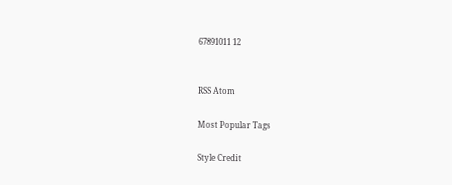67891011 12


RSS Atom

Most Popular Tags

Style Credit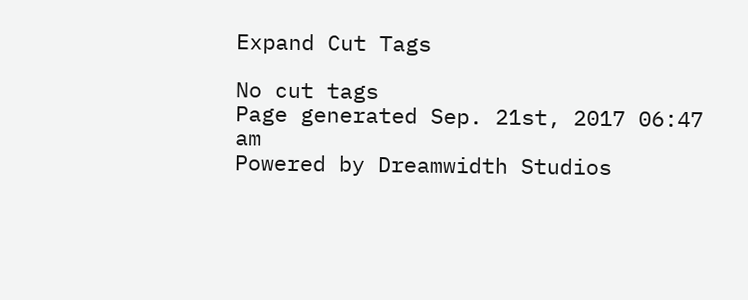Expand Cut Tags

No cut tags
Page generated Sep. 21st, 2017 06:47 am
Powered by Dreamwidth Studios